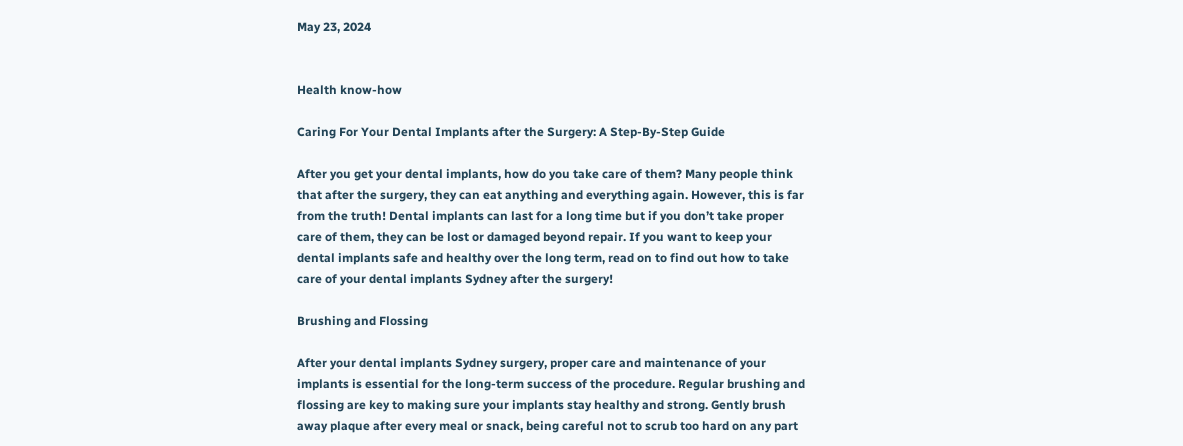May 23, 2024


Health know-how

Caring For Your Dental Implants after the Surgery: A Step-By-Step Guide

After you get your dental implants, how do you take care of them? Many people think that after the surgery, they can eat anything and everything again. However, this is far from the truth! Dental implants can last for a long time but if you don’t take proper care of them, they can be lost or damaged beyond repair. If you want to keep your dental implants safe and healthy over the long term, read on to find out how to take care of your dental implants Sydney after the surgery!

Brushing and Flossing

After your dental implants Sydney surgery, proper care and maintenance of your implants is essential for the long-term success of the procedure. Regular brushing and flossing are key to making sure your implants stay healthy and strong. Gently brush away plaque after every meal or snack, being careful not to scrub too hard on any part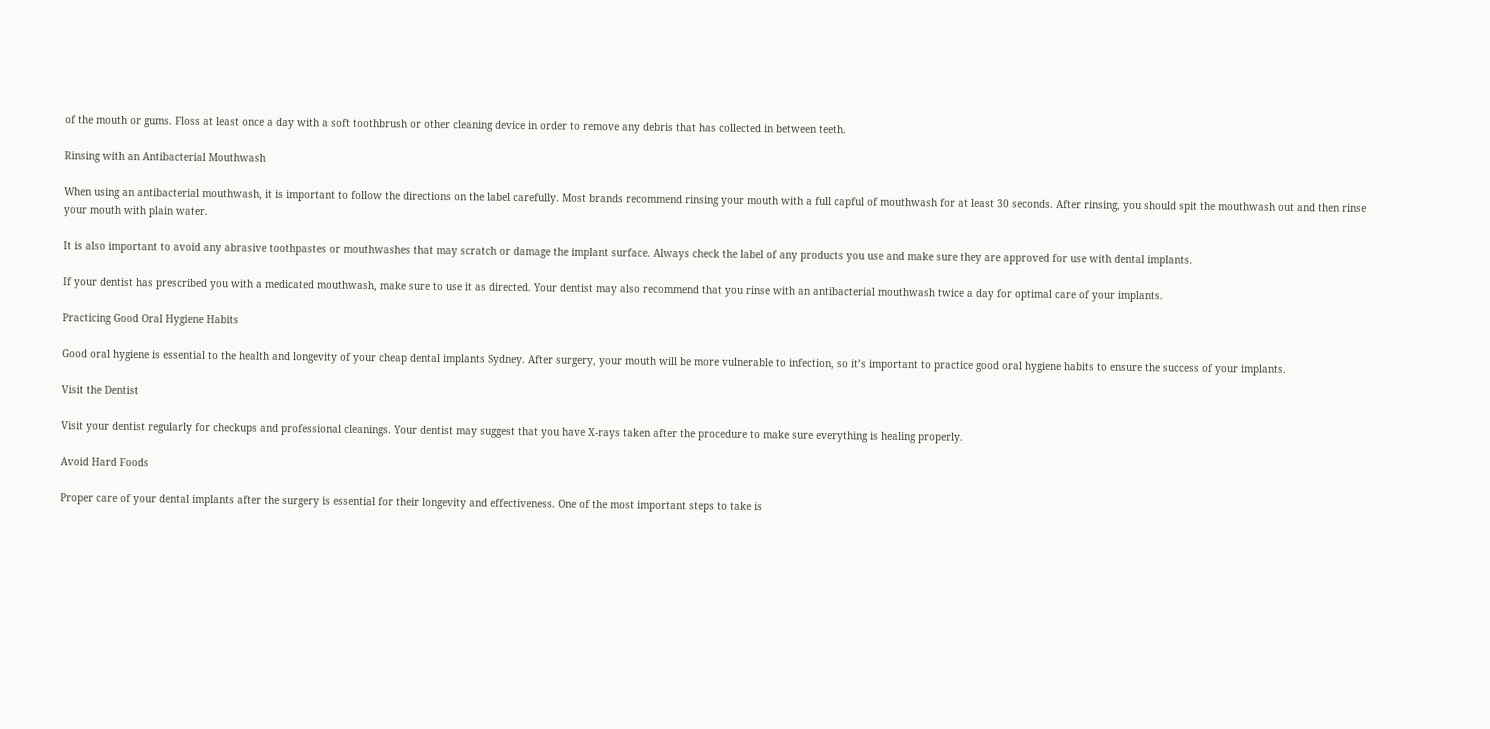of the mouth or gums. Floss at least once a day with a soft toothbrush or other cleaning device in order to remove any debris that has collected in between teeth.

Rinsing with an Antibacterial Mouthwash

When using an antibacterial mouthwash, it is important to follow the directions on the label carefully. Most brands recommend rinsing your mouth with a full capful of mouthwash for at least 30 seconds. After rinsing, you should spit the mouthwash out and then rinse your mouth with plain water.

It is also important to avoid any abrasive toothpastes or mouthwashes that may scratch or damage the implant surface. Always check the label of any products you use and make sure they are approved for use with dental implants.

If your dentist has prescribed you with a medicated mouthwash, make sure to use it as directed. Your dentist may also recommend that you rinse with an antibacterial mouthwash twice a day for optimal care of your implants.

Practicing Good Oral Hygiene Habits

Good oral hygiene is essential to the health and longevity of your cheap dental implants Sydney. After surgery, your mouth will be more vulnerable to infection, so it’s important to practice good oral hygiene habits to ensure the success of your implants.

Visit the Dentist

Visit your dentist regularly for checkups and professional cleanings. Your dentist may suggest that you have X-rays taken after the procedure to make sure everything is healing properly.

Avoid Hard Foods

Proper care of your dental implants after the surgery is essential for their longevity and effectiveness. One of the most important steps to take is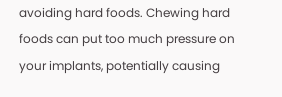avoiding hard foods. Chewing hard foods can put too much pressure on your implants, potentially causing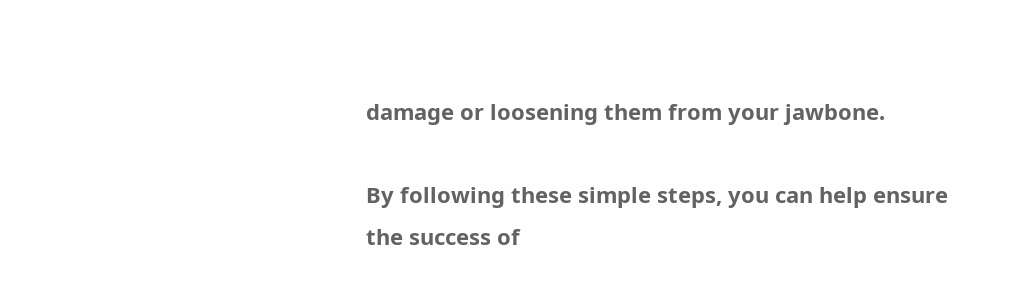damage or loosening them from your jawbone.

By following these simple steps, you can help ensure the success of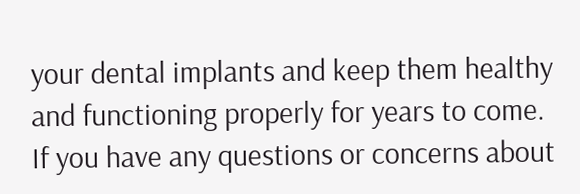your dental implants and keep them healthy and functioning properly for years to come. If you have any questions or concerns about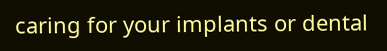caring for your implants or dental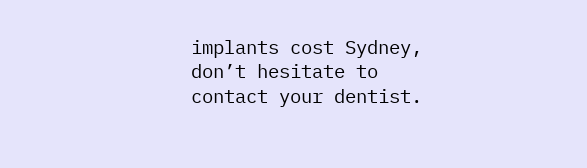implants cost Sydney, don’t hesitate to contact your dentist.